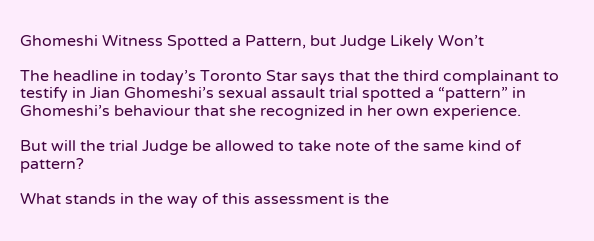Ghomeshi Witness Spotted a Pattern, but Judge Likely Won’t

The headline in today’s Toronto Star says that the third complainant to testify in Jian Ghomeshi’s sexual assault trial spotted a “pattern” in Ghomeshi’s behaviour that she recognized in her own experience.

But will the trial Judge be allowed to take note of the same kind of pattern?

What stands in the way of this assessment is the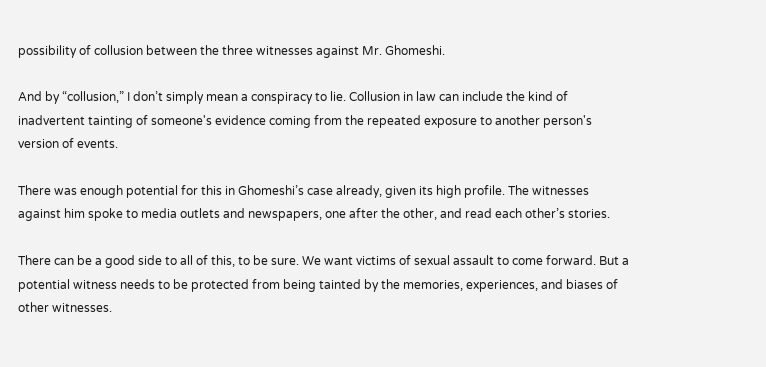possibility of collusion between the three witnesses against Mr. Ghomeshi.

And by “collusion,” I don’t simply mean a conspiracy to lie. Collusion in law can include the kind of inadvertent tainting of someone's evidence coming from the repeated exposure to another person's version of events.

There was enough potential for this in Ghomeshi’s case already, given its high profile. The witnesses against him spoke to media outlets and newspapers, one after the other, and read each other’s stories.

There can be a good side to all of this, to be sure. We want victims of sexual assault to come forward. But a potential witness needs to be protected from being tainted by the memories, experiences, and biases of other witnesses.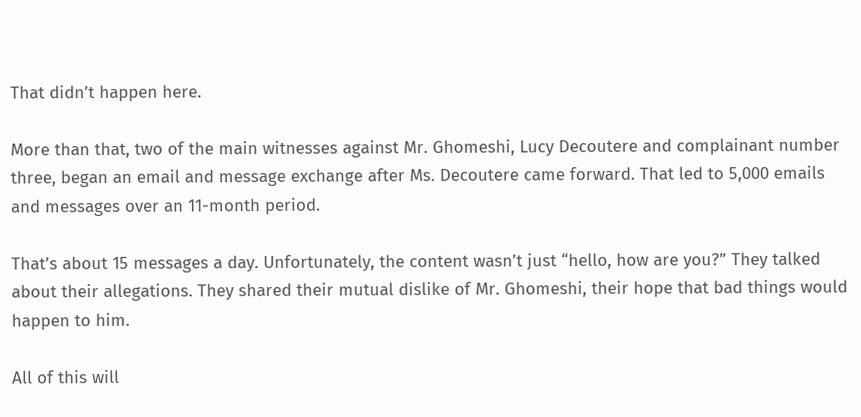That didn’t happen here.

More than that, two of the main witnesses against Mr. Ghomeshi, Lucy Decoutere and complainant number three, began an email and message exchange after Ms. Decoutere came forward. That led to 5,000 emails and messages over an 11-month period.

That’s about 15 messages a day. Unfortunately, the content wasn’t just “hello, how are you?” They talked about their allegations. They shared their mutual dislike of Mr. Ghomeshi, their hope that bad things would happen to him.

All of this will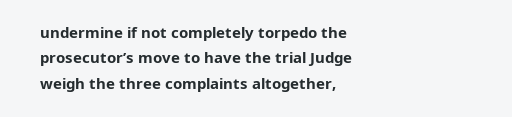undermine if not completely torpedo the prosecutor’s move to have the trial Judge weigh the three complaints altogether,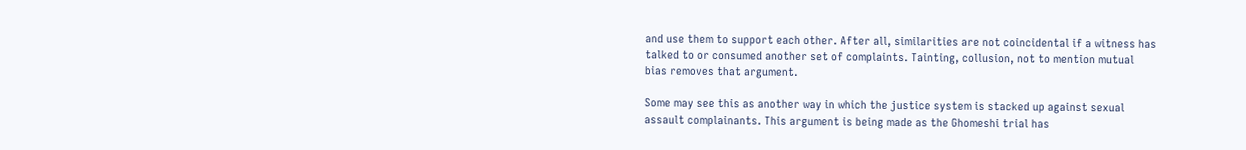and use them to support each other. After all, similarities are not coincidental if a witness has talked to or consumed another set of complaints. Tainting, collusion, not to mention mutual bias removes that argument.

Some may see this as another way in which the justice system is stacked up against sexual assault complainants. This argument is being made as the Ghomeshi trial has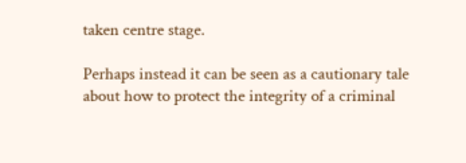taken centre stage.

Perhaps instead it can be seen as a cautionary tale about how to protect the integrity of a criminal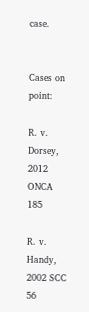case.


Cases on point:

R. v. Dorsey, 2012 ONCA 185

R. v. Handy, 2002 SCC 56